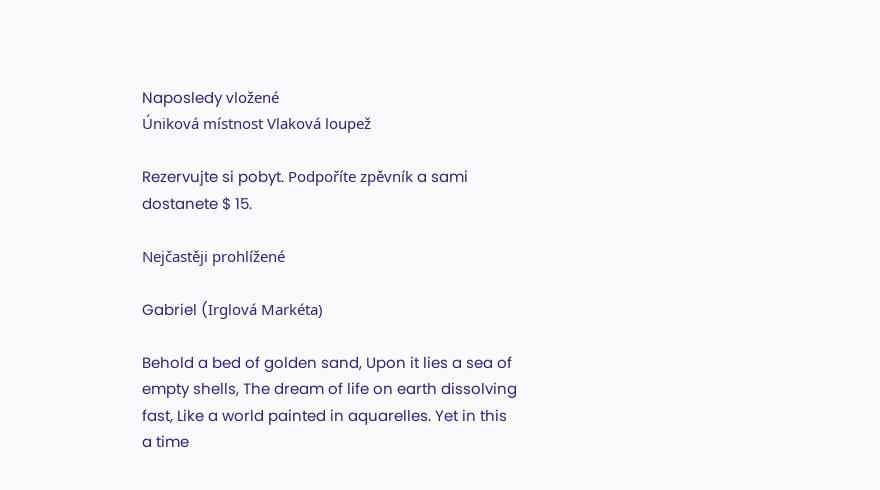Naposledy vložené
Úniková místnost Vlaková loupež

Rezervujte si pobyt. Podpoříte zpěvník a sami dostanete $ 15.

Nejčastěji prohlížené

Gabriel (Irglová Markéta)

Behold a bed of golden sand, Upon it lies a sea of empty shells, The dream of life on earth dissolving fast, Like a world painted in aquarelles. Yet in this a time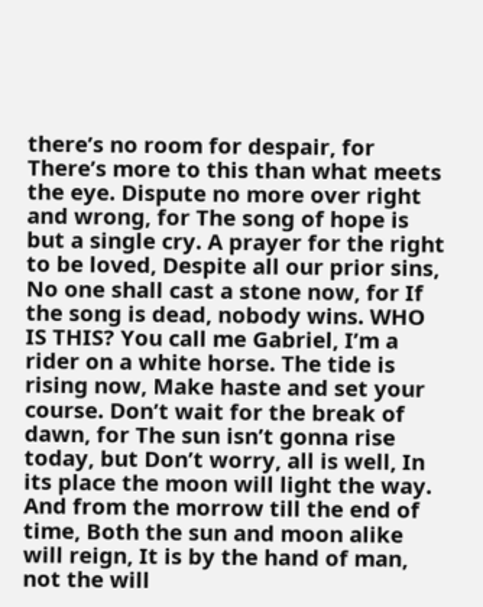there’s no room for despair, for There’s more to this than what meets the eye. Dispute no more over right and wrong, for The song of hope is but a single cry. A prayer for the right to be loved, Despite all our prior sins, No one shall cast a stone now, for If the song is dead, nobody wins. WHO IS THIS? You call me Gabriel, I’m a rider on a white horse. The tide is rising now, Make haste and set your course. Don’t wait for the break of dawn, for The sun isn’t gonna rise today, but Don’t worry, all is well, In its place the moon will light the way. And from the morrow till the end of time, Both the sun and moon alike will reign, It is by the hand of man, not the will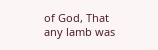of God, That any lamb was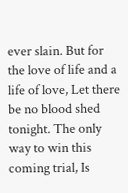ever slain. But for the love of life and a life of love, Let there be no blood shed tonight. The only way to win this coming trial, Is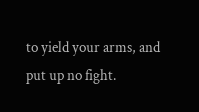to yield your arms, and put up no fight.